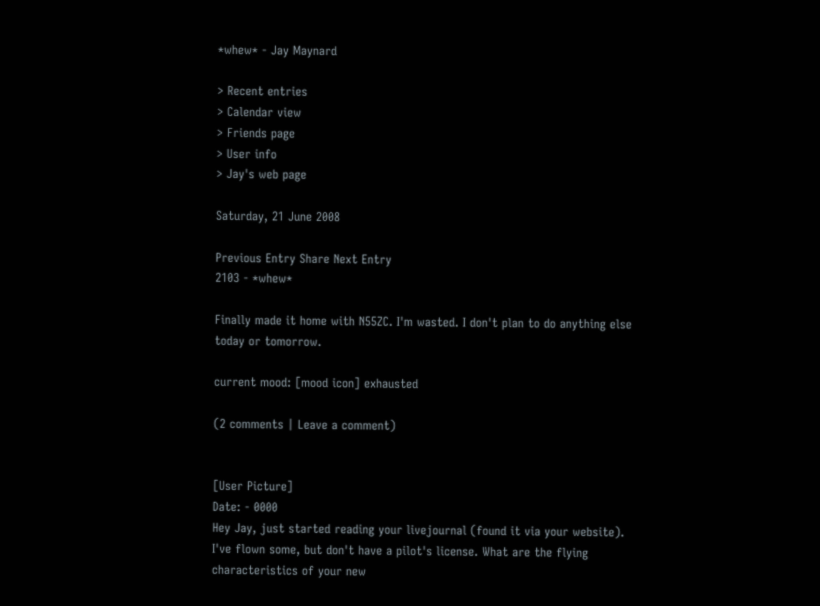*whew* - Jay Maynard

> Recent entries
> Calendar view
> Friends page
> User info
> Jay's web page

Saturday, 21 June 2008

Previous Entry Share Next Entry
2103 - *whew*

Finally made it home with N55ZC. I'm wasted. I don't plan to do anything else today or tomorrow.

current mood: [mood icon] exhausted

(2 comments | Leave a comment)


[User Picture]
Date: - 0000
Hey Jay, just started reading your livejournal (found it via your website). I've flown some, but don't have a pilot's license. What are the flying characteristics of your new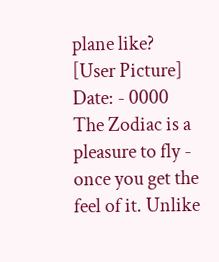plane like?
[User Picture]
Date: - 0000
The Zodiac is a pleasure to fly - once you get the feel of it. Unlike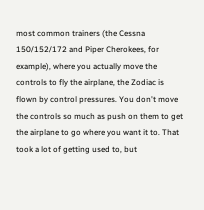most common trainers (the Cessna 150/152/172 and Piper Cherokees, for example), where you actually move the controls to fly the airplane, the Zodiac is flown by control pressures. You don't move the controls so much as push on them to get the airplane to go where you want it to. That took a lot of getting used to, but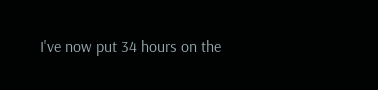I've now put 34 hours on the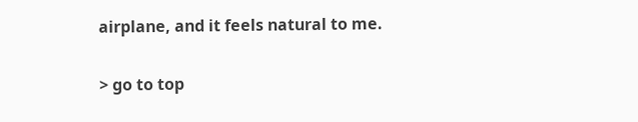airplane, and it feels natural to me.

> go to top